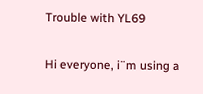Trouble with YL69

Hi everyone, i¨m using a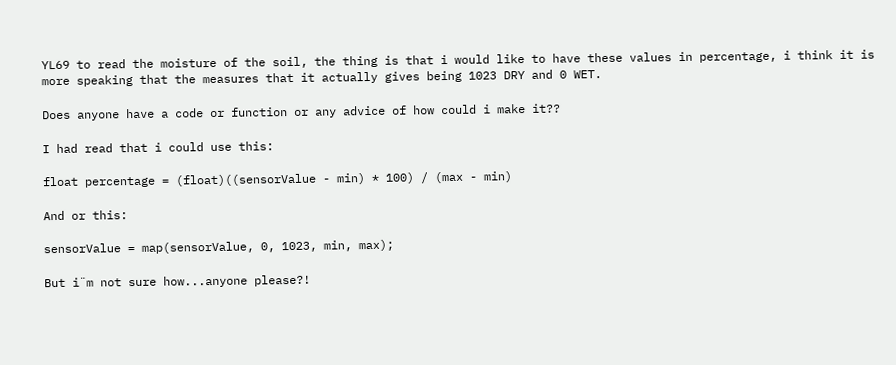YL69 to read the moisture of the soil, the thing is that i would like to have these values in percentage, i think it is more speaking that the measures that it actually gives being 1023 DRY and 0 WET.

Does anyone have a code or function or any advice of how could i make it??

I had read that i could use this:

float percentage = (float)((sensorValue - min) * 100) / (max - min)

And or this:

sensorValue = map(sensorValue, 0, 1023, min, max);

But i¨m not sure how...anyone please?!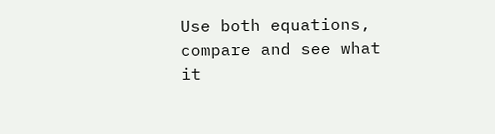Use both equations, compare and see what it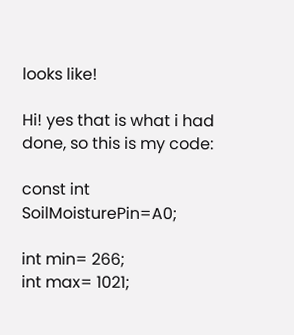looks like!

Hi! yes that is what i had done, so this is my code:

const int SoilMoisturePin=A0;

int min= 266;
int max= 1021;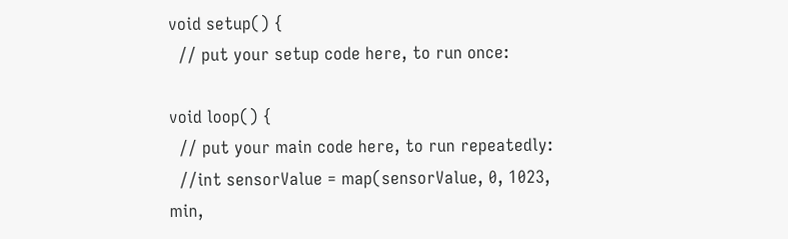void setup() {
  // put your setup code here, to run once:

void loop() {
  // put your main code here, to run repeatedly:
  //int sensorValue = map(sensorValue, 0, 1023, min,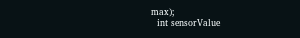max);
  int sensorValue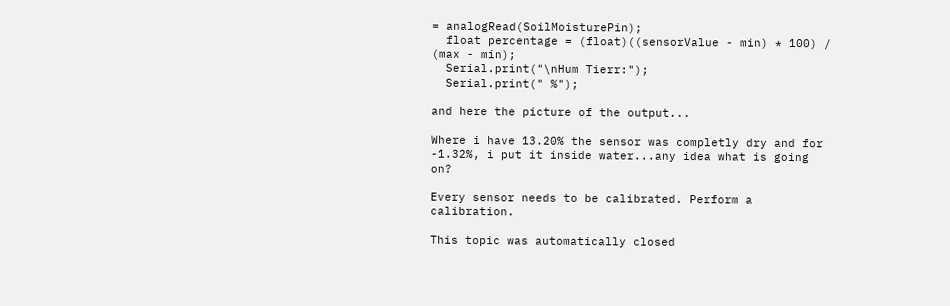= analogRead(SoilMoisturePin);
  float percentage = (float)((sensorValue - min) * 100) / (max - min);
  Serial.print("\nHum Tierr:");
  Serial.print(" %");

and here the picture of the output...

Where i have 13.20% the sensor was completly dry and for -1.32%, i put it inside water...any idea what is going on?

Every sensor needs to be calibrated. Perform a calibration.

This topic was automatically closed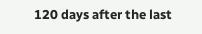120 days after the last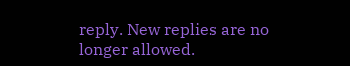reply. New replies are no longer allowed.